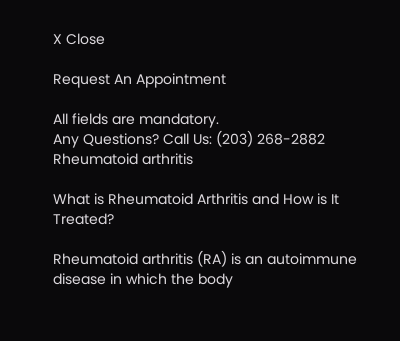X Close

Request An Appointment

All fields are mandatory.
Any Questions? Call Us: (203) 268-2882
Rheumatoid arthritis

What is Rheumatoid Arthritis and How is It Treated?

Rheumatoid arthritis (RA) is an autoimmune disease in which the body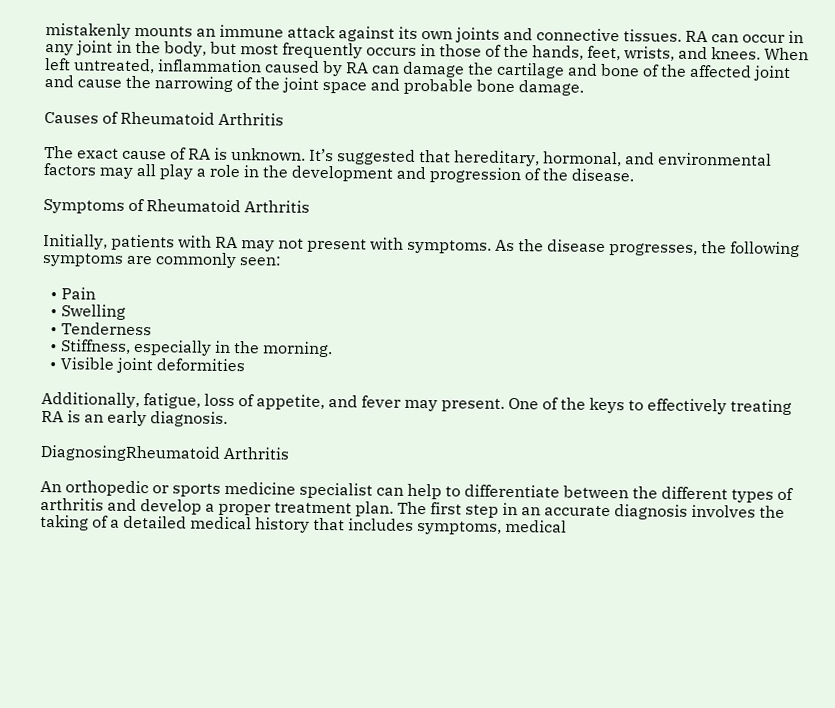mistakenly mounts an immune attack against its own joints and connective tissues. RA can occur in any joint in the body, but most frequently occurs in those of the hands, feet, wrists, and knees. When left untreated, inflammation caused by RA can damage the cartilage and bone of the affected joint and cause the narrowing of the joint space and probable bone damage.

Causes of Rheumatoid Arthritis

The exact cause of RA is unknown. It’s suggested that hereditary, hormonal, and environmental factors may all play a role in the development and progression of the disease.

Symptoms of Rheumatoid Arthritis

Initially, patients with RA may not present with symptoms. As the disease progresses, the following symptoms are commonly seen:

  • Pain
  • Swelling
  • Tenderness
  • Stiffness, especially in the morning.
  • Visible joint deformities

Additionally, fatigue, loss of appetite, and fever may present. One of the keys to effectively treating RA is an early diagnosis.

DiagnosingRheumatoid Arthritis

An orthopedic or sports medicine specialist can help to differentiate between the different types of arthritis and develop a proper treatment plan. The first step in an accurate diagnosis involves the taking of a detailed medical history that includes symptoms, medical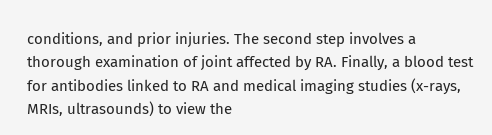conditions, and prior injuries. The second step involves a thorough examination of joint affected by RA. Finally, a blood test for antibodies linked to RA and medical imaging studies (x-rays, MRIs, ultrasounds) to view the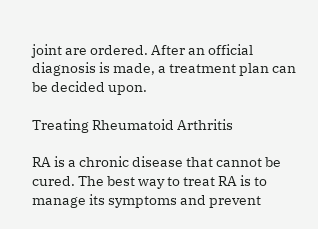joint are ordered. After an official diagnosis is made, a treatment plan can be decided upon.

Treating Rheumatoid Arthritis

RA is a chronic disease that cannot be cured. The best way to treat RA is to manage its symptoms and prevent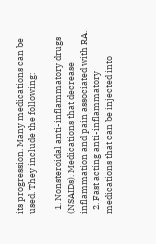its progression. Many medications can be used. They include the following:

  1. Nonsteroidal anti-inflammatory drugs (NSAIDs). Medications that decrease inflammation and pain associated with RA.
  2. Fast acting anti-inflammatory medications that can be injected into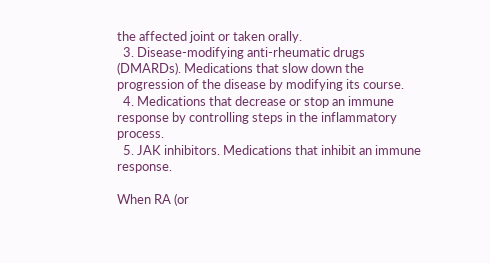the affected joint or taken orally.
  3. Disease-modifying anti-rheumatic drugs (DMARDs). Medications that slow down the progression of the disease by modifying its course.
  4. Medications that decrease or stop an immune response by controlling steps in the inflammatory process.
  5. JAK inhibitors. Medications that inhibit an immune response.

When RA (or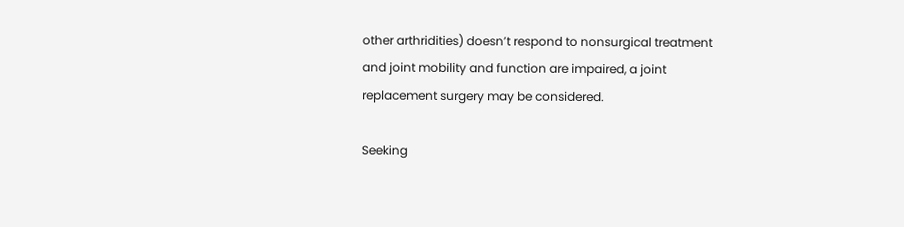other arthridities) doesn’t respond to nonsurgical treatment and joint mobility and function are impaired, a joint replacement surgery may be considered.

Seeking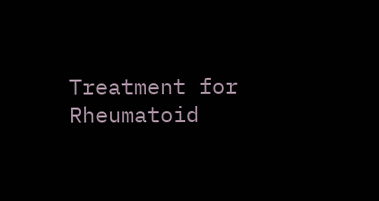Treatment for Rheumatoid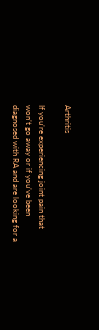Arthritis

If you’re experiencing joint pain that won’t go away or if you’ve been diagnosed with RA and are looking for a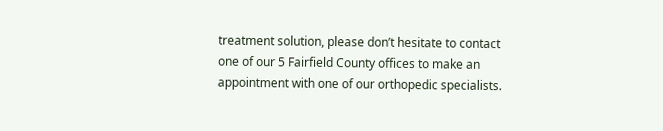treatment solution, please don’t hesitate to contact one of our 5 Fairfield County offices to make an appointment with one of our orthopedic specialists.